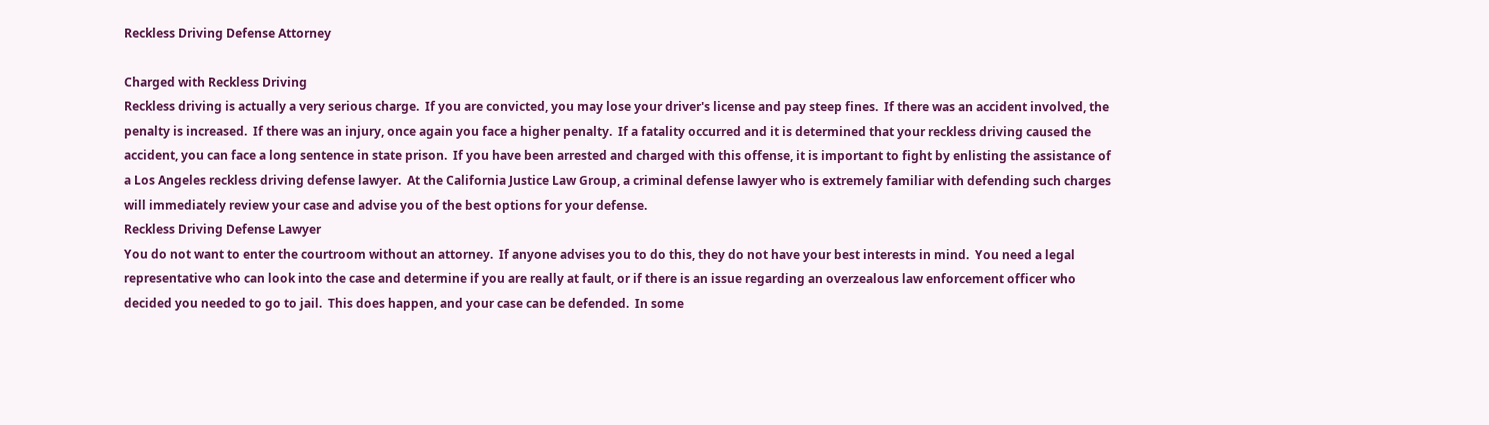Reckless Driving Defense Attorney

Charged with Reckless Driving
Reckless driving is actually a very serious charge.  If you are convicted, you may lose your driver's license and pay steep fines.  If there was an accident involved, the penalty is increased.  If there was an injury, once again you face a higher penalty.  If a fatality occurred and it is determined that your reckless driving caused the accident, you can face a long sentence in state prison.  If you have been arrested and charged with this offense, it is important to fight by enlisting the assistance of a Los Angeles reckless driving defense lawyer.  At the California Justice Law Group, a criminal defense lawyer who is extremely familiar with defending such charges will immediately review your case and advise you of the best options for your defense.
Reckless Driving Defense Lawyer
You do not want to enter the courtroom without an attorney.  If anyone advises you to do this, they do not have your best interests in mind.  You need a legal representative who can look into the case and determine if you are really at fault, or if there is an issue regarding an overzealous law enforcement officer who decided you needed to go to jail.  This does happen, and your case can be defended.  In some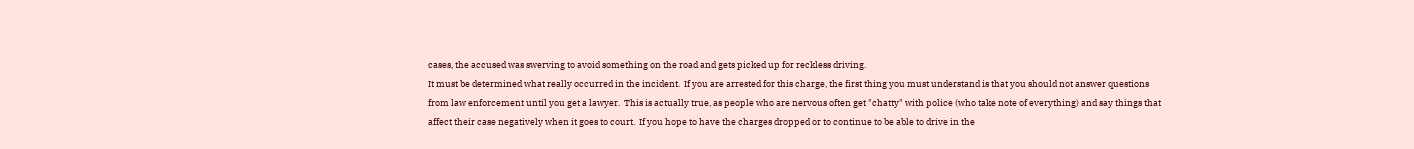cases, the accused was swerving to avoid something on the road and gets picked up for reckless driving.
It must be determined what really occurred in the incident.  If you are arrested for this charge, the first thing you must understand is that you should not answer questions from law enforcement until you get a lawyer.  This is actually true, as people who are nervous often get "chatty" with police (who take note of everything) and say things that affect their case negatively when it goes to court.  If you hope to have the charges dropped or to continue to be able to drive in the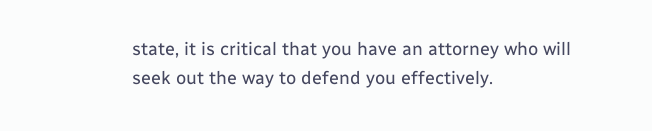state, it is critical that you have an attorney who will seek out the way to defend you effectively.